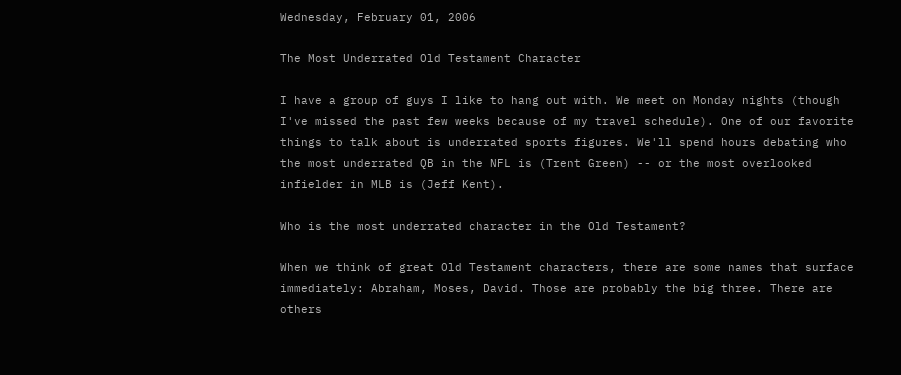Wednesday, February 01, 2006

The Most Underrated Old Testament Character

I have a group of guys I like to hang out with. We meet on Monday nights (though I've missed the past few weeks because of my travel schedule). One of our favorite things to talk about is underrated sports figures. We'll spend hours debating who the most underrated QB in the NFL is (Trent Green) -- or the most overlooked infielder in MLB is (Jeff Kent).

Who is the most underrated character in the Old Testament?

When we think of great Old Testament characters, there are some names that surface immediately: Abraham, Moses, David. Those are probably the big three. There are others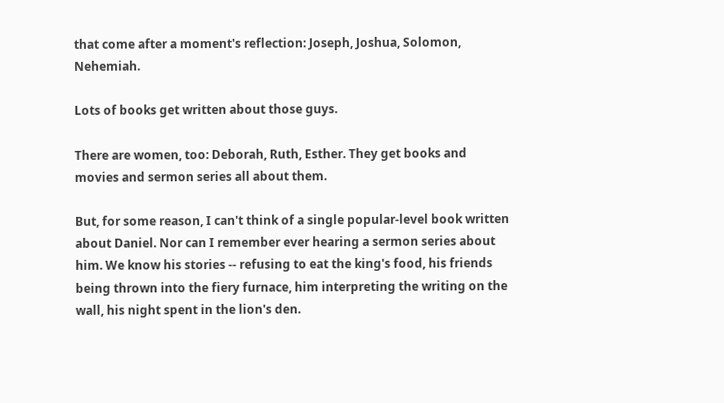that come after a moment's reflection: Joseph, Joshua, Solomon, Nehemiah.

Lots of books get written about those guys.

There are women, too: Deborah, Ruth, Esther. They get books and movies and sermon series all about them.

But, for some reason, I can't think of a single popular-level book written about Daniel. Nor can I remember ever hearing a sermon series about him. We know his stories -- refusing to eat the king's food, his friends being thrown into the fiery furnace, him interpreting the writing on the wall, his night spent in the lion's den.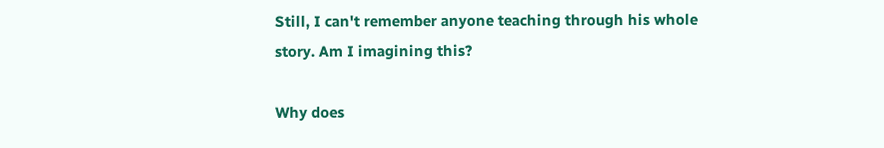Still, I can't remember anyone teaching through his whole story. Am I imagining this?

Why does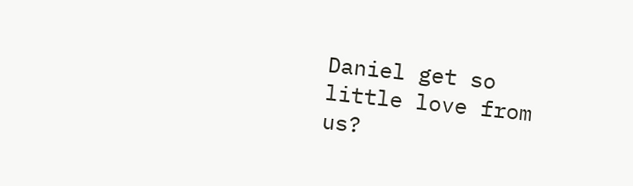Daniel get so little love from us?